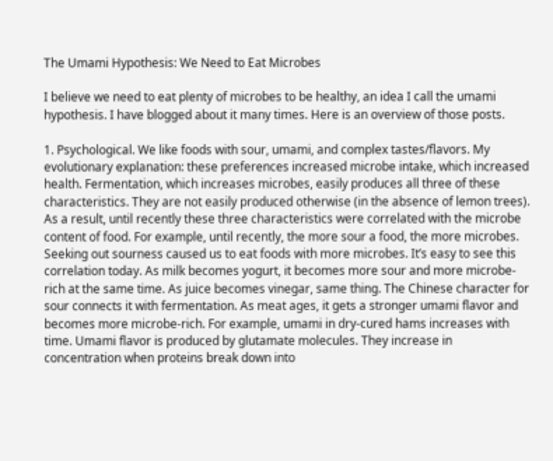The Umami Hypothesis: We Need to Eat Microbes

I believe we need to eat plenty of microbes to be healthy, an idea I call the umami hypothesis. I have blogged about it many times. Here is an overview of those posts.

1. Psychological. We like foods with sour, umami, and complex tastes/flavors. My evolutionary explanation: these preferences increased microbe intake, which increased health. Fermentation, which increases microbes, easily produces all three of these characteristics. They are not easily produced otherwise (in the absence of lemon trees). As a result, until recently these three characteristics were correlated with the microbe content of food. For example, until recently, the more sour a food, the more microbes. Seeking out sourness caused us to eat foods with more microbes. It’s easy to see this correlation today. As milk becomes yogurt, it becomes more sour and more microbe-rich at the same time. As juice becomes vinegar, same thing. The Chinese character for sour connects it with fermentation. As meat ages, it gets a stronger umami flavor and becomes more microbe-rich. For example, umami in dry-cured hams increases with time. Umami flavor is produced by glutamate molecules. They increase in concentration when proteins break down into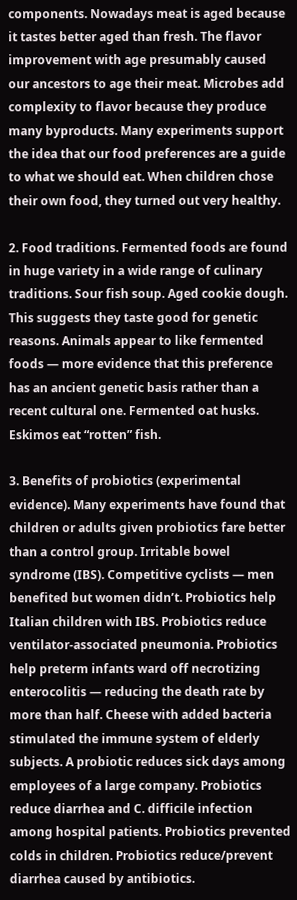components. Nowadays meat is aged because it tastes better aged than fresh. The flavor improvement with age presumably caused our ancestors to age their meat. Microbes add complexity to flavor because they produce many byproducts. Many experiments support the idea that our food preferences are a guide to what we should eat. When children chose their own food, they turned out very healthy.

2. Food traditions. Fermented foods are found in huge variety in a wide range of culinary traditions. Sour fish soup. Aged cookie dough. This suggests they taste good for genetic reasons. Animals appear to like fermented foods — more evidence that this preference has an ancient genetic basis rather than a recent cultural one. Fermented oat husks. Eskimos eat “rotten” fish.

3. Benefits of probiotics (experimental evidence). Many experiments have found that children or adults given probiotics fare better than a control group. Irritable bowel syndrome (IBS). Competitive cyclists — men benefited but women didn’t. Probiotics help Italian children with IBS. Probiotics reduce ventilator-associated pneumonia. Probiotics help preterm infants ward off necrotizing enterocolitis — reducing the death rate by more than half. Cheese with added bacteria stimulated the immune system of elderly subjects. A probiotic reduces sick days among employees of a large company. Probiotics reduce diarrhea and C. difficile infection among hospital patients. Probiotics prevented colds in children. Probiotics reduce/prevent diarrhea caused by antibiotics.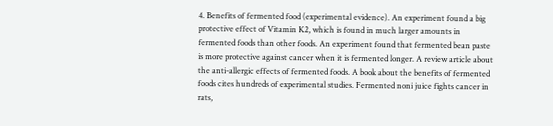4. Benefits of fermented food (experimental evidence). An experiment found a big protective effect of Vitamin K2, which is found in much larger amounts in fermented foods than other foods. An experiment found that fermented bean paste is more protective against cancer when it is fermented longer. A review article about the anti-allergic effects of fermented foods. A book about the benefits of fermented foods cites hundreds of experimental studies. Fermented noni juice fights cancer in rats,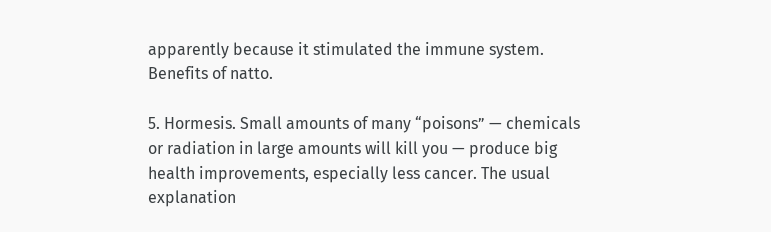apparently because it stimulated the immune system. Benefits of natto.

5. Hormesis. Small amounts of many “poisons” — chemicals or radiation in large amounts will kill you — produce big health improvements, especially less cancer. The usual explanation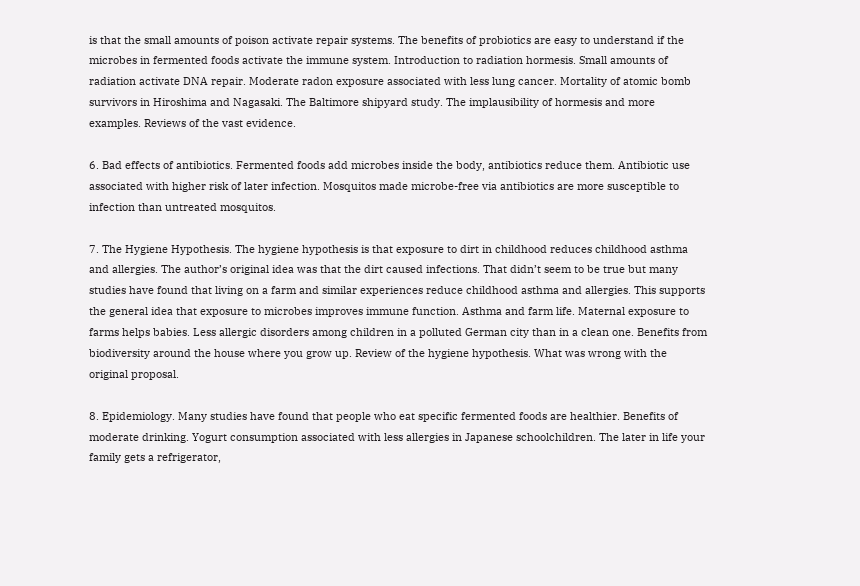is that the small amounts of poison activate repair systems. The benefits of probiotics are easy to understand if the microbes in fermented foods activate the immune system. Introduction to radiation hormesis. Small amounts of radiation activate DNA repair. Moderate radon exposure associated with less lung cancer. Mortality of atomic bomb survivors in Hiroshima and Nagasaki. The Baltimore shipyard study. The implausibility of hormesis and more examples. Reviews of the vast evidence.

6. Bad effects of antibiotics. Fermented foods add microbes inside the body, antibiotics reduce them. Antibiotic use associated with higher risk of later infection. Mosquitos made microbe-free via antibiotics are more susceptible to infection than untreated mosquitos.

7. The Hygiene Hypothesis. The hygiene hypothesis is that exposure to dirt in childhood reduces childhood asthma and allergies. The author’s original idea was that the dirt caused infections. That didn’t seem to be true but many studies have found that living on a farm and similar experiences reduce childhood asthma and allergies. This supports the general idea that exposure to microbes improves immune function. Asthma and farm life. Maternal exposure to farms helps babies. Less allergic disorders among children in a polluted German city than in a clean one. Benefits from biodiversity around the house where you grow up. Review of the hygiene hypothesis. What was wrong with the original proposal.

8. Epidemiology. Many studies have found that people who eat specific fermented foods are healthier. Benefits of moderate drinking. Yogurt consumption associated with less allergies in Japanese schoolchildren. The later in life your family gets a refrigerator,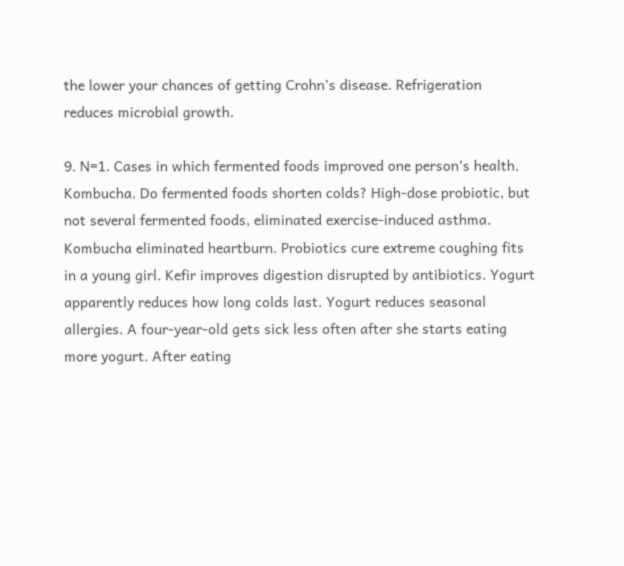the lower your chances of getting Crohn’s disease. Refrigeration reduces microbial growth.

9. N=1. Cases in which fermented foods improved one person’s health. Kombucha. Do fermented foods shorten colds? High-dose probiotic, but not several fermented foods, eliminated exercise-induced asthma. Kombucha eliminated heartburn. Probiotics cure extreme coughing fits in a young girl. Kefir improves digestion disrupted by antibiotics. Yogurt apparently reduces how long colds last. Yogurt reduces seasonal allergies. A four-year-old gets sick less often after she starts eating more yogurt. After eating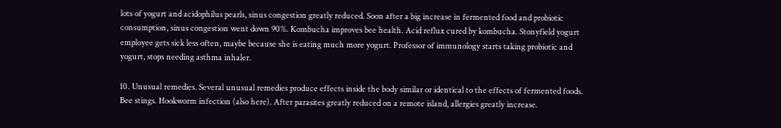lots of yogurt and acidophilus pearls, sinus congestion greatly reduced. Soon after a big increase in fermented food and probiotic consumption, sinus congestion went down 90%. Kombucha improves bee health. Acid reflux cured by kombucha. Stonyfield yogurt employee gets sick less often, maybe because she is eating much more yogurt. Professor of immunology starts taking probiotic and yogurt, stops needing asthma inhaler.

10. Unusual remedies. Several unusual remedies produce effects inside the body similar or identical to the effects of fermented foods. Bee stings. Hookworm infection (also here). After parasites greatly reduced on a remote island, allergies greatly increase.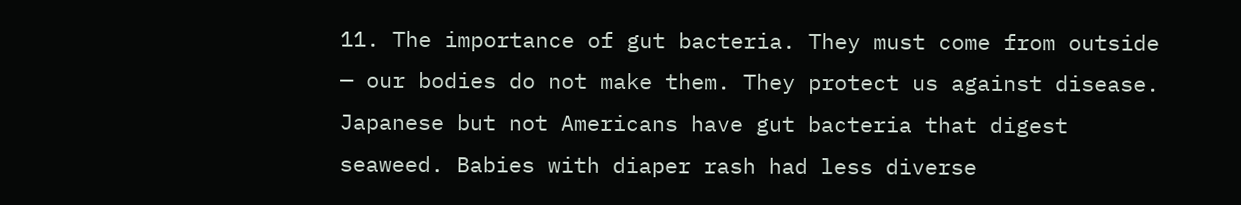11. The importance of gut bacteria. They must come from outside — our bodies do not make them. They protect us against disease. Japanese but not Americans have gut bacteria that digest seaweed. Babies with diaper rash had less diverse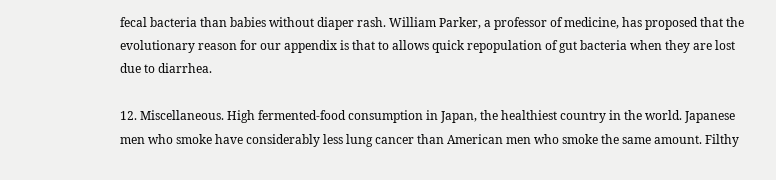fecal bacteria than babies without diaper rash. William Parker, a professor of medicine, has proposed that the evolutionary reason for our appendix is that to allows quick repopulation of gut bacteria when they are lost due to diarrhea.

12. Miscellaneous. High fermented-food consumption in Japan, the healthiest country in the world. Japanese men who smoke have considerably less lung cancer than American men who smoke the same amount. Filthy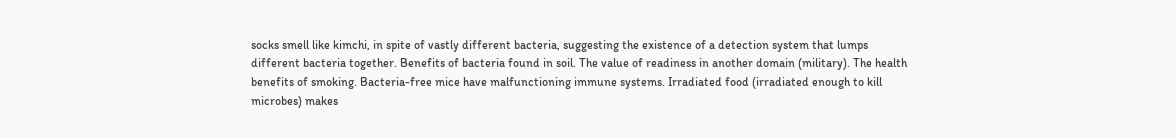socks smell like kimchi, in spite of vastly different bacteria, suggesting the existence of a detection system that lumps different bacteria together. Benefits of bacteria found in soil. The value of readiness in another domain (military). The health benefits of smoking. Bacteria-free mice have malfunctioning immune systems. Irradiated food (irradiated enough to kill microbes) makes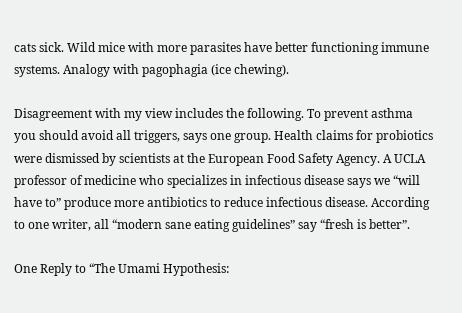cats sick. Wild mice with more parasites have better functioning immune systems. Analogy with pagophagia (ice chewing).

Disagreement with my view includes the following. To prevent asthma you should avoid all triggers, says one group. Health claims for probiotics were dismissed by scientists at the European Food Safety Agency. A UCLA professor of medicine who specializes in infectious disease says we “will have to” produce more antibiotics to reduce infectious disease. According to one writer, all “modern sane eating guidelines” say “fresh is better”.

One Reply to “The Umami Hypothesis: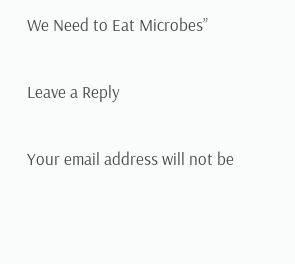We Need to Eat Microbes”

Leave a Reply

Your email address will not be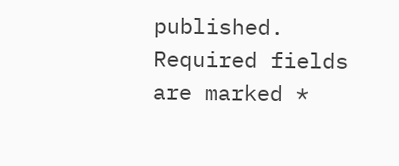published. Required fields are marked *